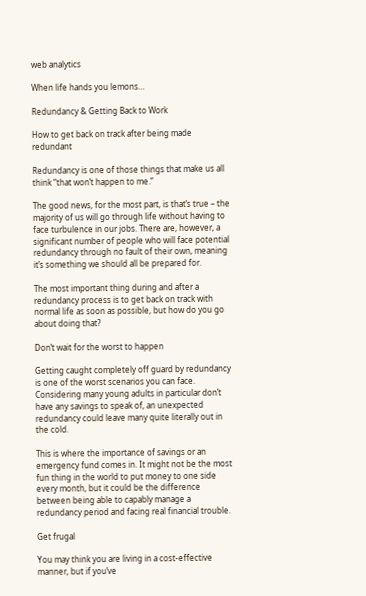web analytics

When life hands you lemons…

Redundancy & Getting Back to Work

How to get back on track after being made redundant

Redundancy is one of those things that make us all think “that won’t happen to me.”

The good news, for the most part, is that’s true – the majority of us will go through life without having to face turbulence in our jobs. There are, however, a significant number of people who will face potential redundancy through no fault of their own, meaning it’s something we should all be prepared for.

The most important thing during and after a redundancy process is to get back on track with normal life as soon as possible, but how do you go about doing that?

Don’t wait for the worst to happen

Getting caught completely off guard by redundancy is one of the worst scenarios you can face. Considering many young adults in particular don’t have any savings to speak of, an unexpected redundancy could leave many quite literally out in the cold.

This is where the importance of savings or an emergency fund comes in. It might not be the most fun thing in the world to put money to one side every month, but it could be the difference between being able to capably manage a redundancy period and facing real financial trouble.

Get frugal

You may think you are living in a cost-effective manner, but if you’ve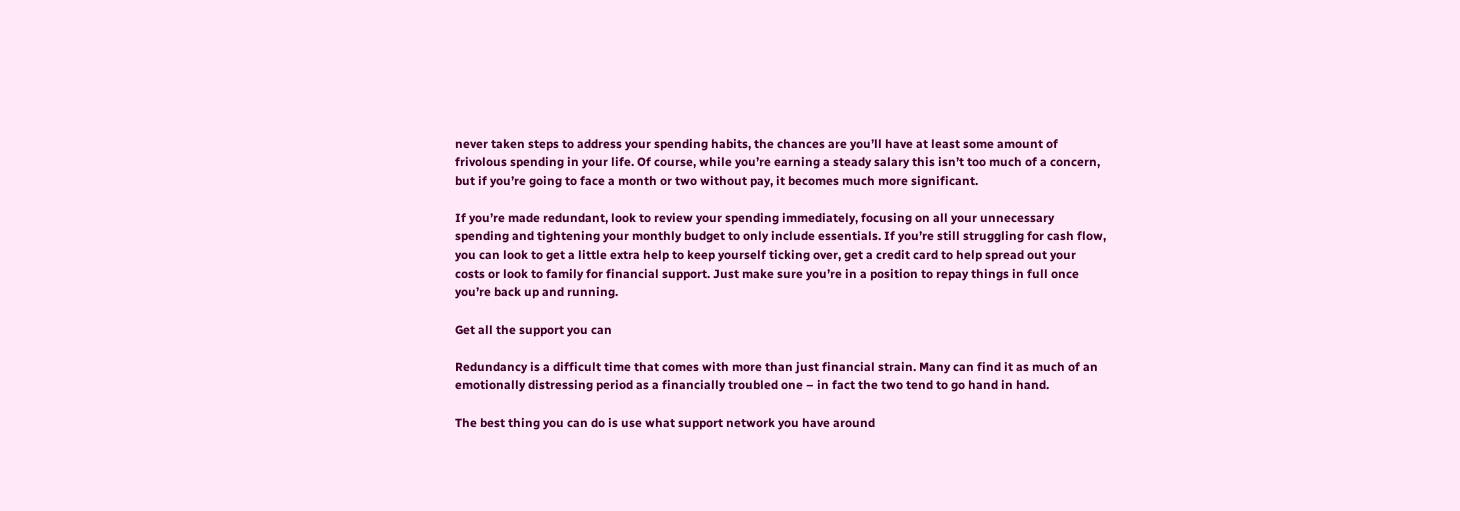never taken steps to address your spending habits, the chances are you’ll have at least some amount of frivolous spending in your life. Of course, while you’re earning a steady salary this isn’t too much of a concern, but if you’re going to face a month or two without pay, it becomes much more significant.

If you’re made redundant, look to review your spending immediately, focusing on all your unnecessary spending and tightening your monthly budget to only include essentials. If you’re still struggling for cash flow, you can look to get a little extra help to keep yourself ticking over, get a credit card to help spread out your costs or look to family for financial support. Just make sure you’re in a position to repay things in full once you’re back up and running.

Get all the support you can

Redundancy is a difficult time that comes with more than just financial strain. Many can find it as much of an emotionally distressing period as a financially troubled one – in fact the two tend to go hand in hand.

The best thing you can do is use what support network you have around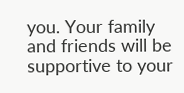you. Your family and friends will be supportive to your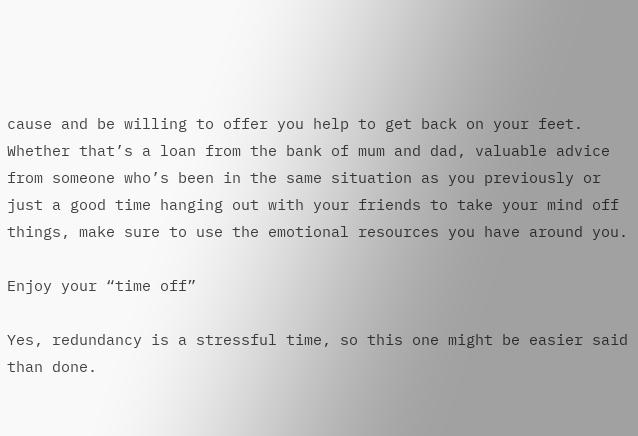cause and be willing to offer you help to get back on your feet. Whether that’s a loan from the bank of mum and dad, valuable advice from someone who’s been in the same situation as you previously or just a good time hanging out with your friends to take your mind off things, make sure to use the emotional resources you have around you.

Enjoy your “time off”

Yes, redundancy is a stressful time, so this one might be easier said than done.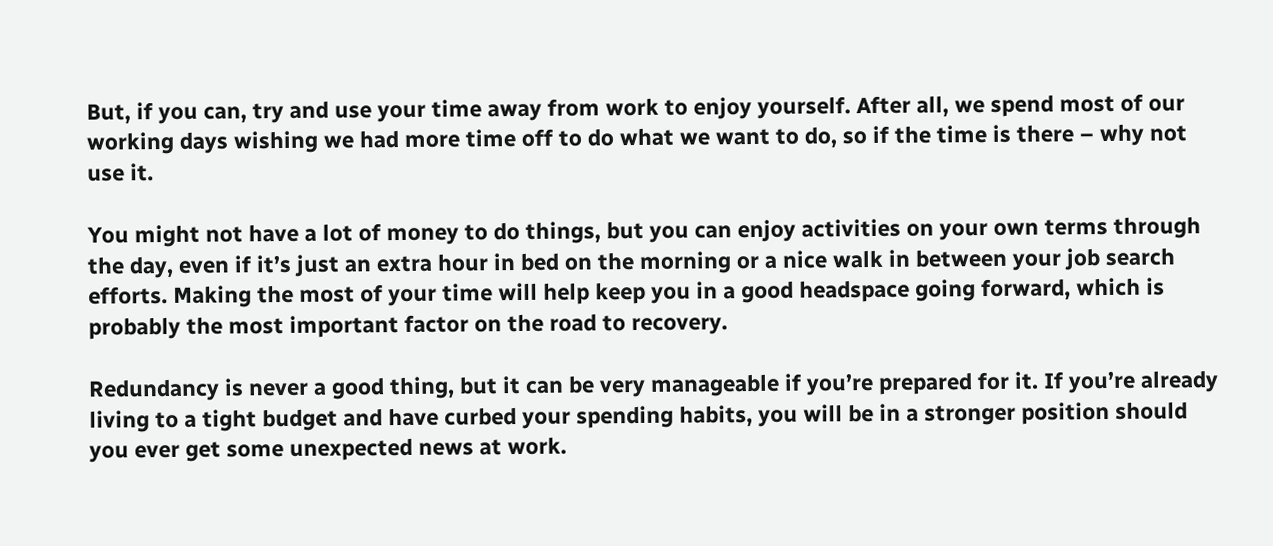But, if you can, try and use your time away from work to enjoy yourself. After all, we spend most of our working days wishing we had more time off to do what we want to do, so if the time is there – why not use it.

You might not have a lot of money to do things, but you can enjoy activities on your own terms through the day, even if it’s just an extra hour in bed on the morning or a nice walk in between your job search efforts. Making the most of your time will help keep you in a good headspace going forward, which is probably the most important factor on the road to recovery.

Redundancy is never a good thing, but it can be very manageable if you’re prepared for it. If you’re already living to a tight budget and have curbed your spending habits, you will be in a stronger position should you ever get some unexpected news at work.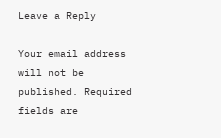Leave a Reply

Your email address will not be published. Required fields are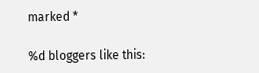marked *

%d bloggers like this: